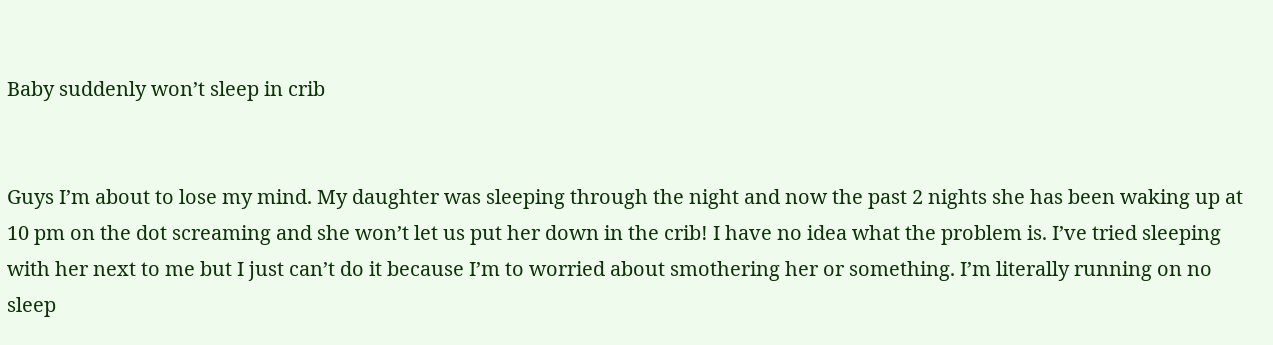Baby suddenly won’t sleep in crib


Guys I’m about to lose my mind. My daughter was sleeping through the night and now the past 2 nights she has been waking up at 10 pm on the dot screaming and she won’t let us put her down in the crib! I have no idea what the problem is. I’ve tried sleeping with her next to me but I just can’t do it because I’m to worried about smothering her or something. I’m literally running on no sleep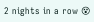2 nights in a row 😵